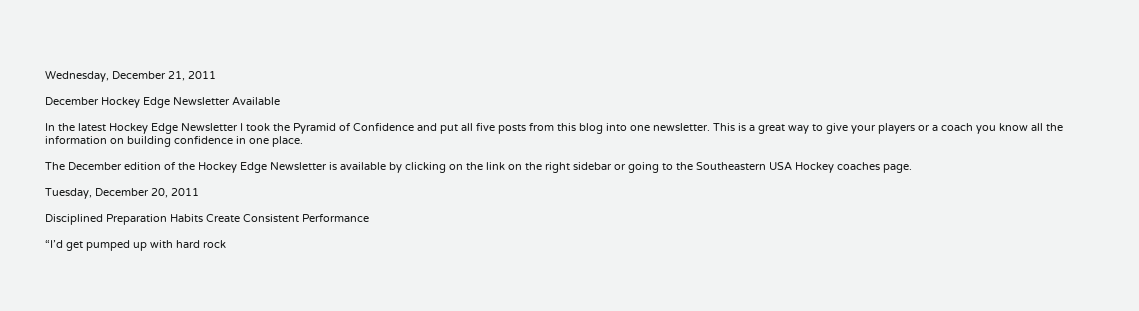Wednesday, December 21, 2011

December Hockey Edge Newsletter Available

In the latest Hockey Edge Newsletter I took the Pyramid of Confidence and put all five posts from this blog into one newsletter. This is a great way to give your players or a coach you know all the information on building confidence in one place.

The December edition of the Hockey Edge Newsletter is available by clicking on the link on the right sidebar or going to the Southeastern USA Hockey coaches page.

Tuesday, December 20, 2011

Disciplined Preparation Habits Create Consistent Performance

“I’d get pumped up with hard rock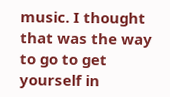music. I thought that was the way to go to get yourself in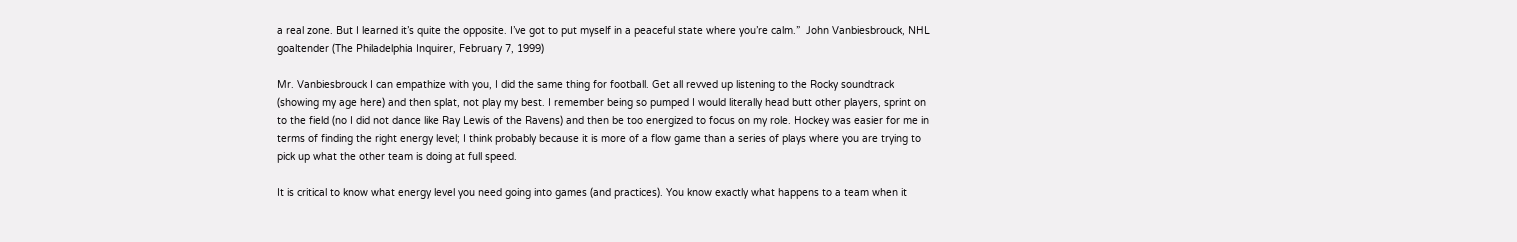a real zone. But I learned it’s quite the opposite. I’ve got to put myself in a peaceful state where you’re calm.”  John Vanbiesbrouck, NHL goaltender (The Philadelphia Inquirer, February 7, 1999)

Mr. Vanbiesbrouck I can empathize with you, I did the same thing for football. Get all revved up listening to the Rocky soundtrack (showing my age here) and then splat, not play my best. I remember being so pumped I would literally head butt other players, sprint on to the field (no I did not dance like Ray Lewis of the Ravens) and then be too energized to focus on my role. Hockey was easier for me in terms of finding the right energy level; I think probably because it is more of a flow game than a series of plays where you are trying to pick up what the other team is doing at full speed.

It is critical to know what energy level you need going into games (and practices). You know exactly what happens to a team when it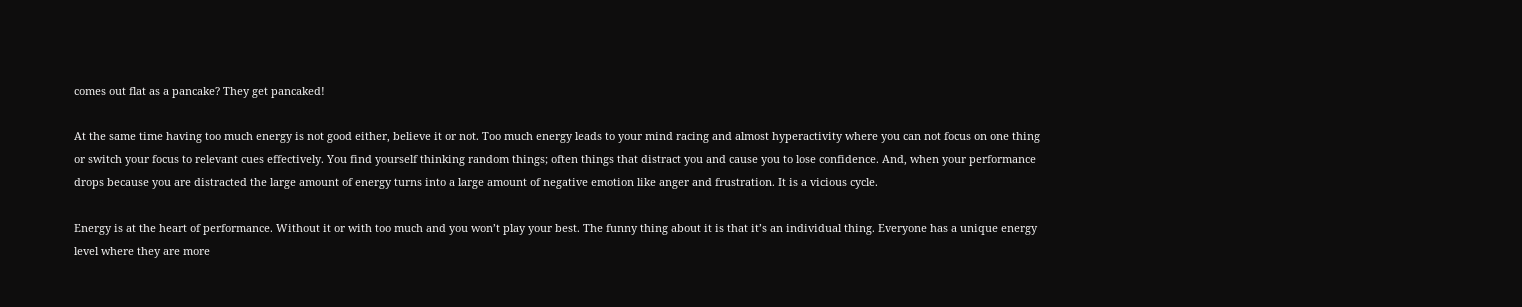comes out flat as a pancake? They get pancaked!

At the same time having too much energy is not good either, believe it or not. Too much energy leads to your mind racing and almost hyperactivity where you can not focus on one thing or switch your focus to relevant cues effectively. You find yourself thinking random things; often things that distract you and cause you to lose confidence. And, when your performance drops because you are distracted the large amount of energy turns into a large amount of negative emotion like anger and frustration. It is a vicious cycle.

Energy is at the heart of performance. Without it or with too much and you won’t play your best. The funny thing about it is that it’s an individual thing. Everyone has a unique energy level where they are more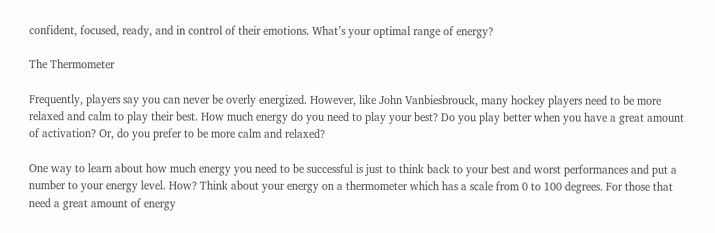confident, focused, ready, and in control of their emotions. What’s your optimal range of energy?

The Thermometer

Frequently, players say you can never be overly energized. However, like John Vanbiesbrouck, many hockey players need to be more relaxed and calm to play their best. How much energy do you need to play your best? Do you play better when you have a great amount of activation? Or, do you prefer to be more calm and relaxed?

One way to learn about how much energy you need to be successful is just to think back to your best and worst performances and put a number to your energy level. How? Think about your energy on a thermometer which has a scale from 0 to 100 degrees. For those that need a great amount of energy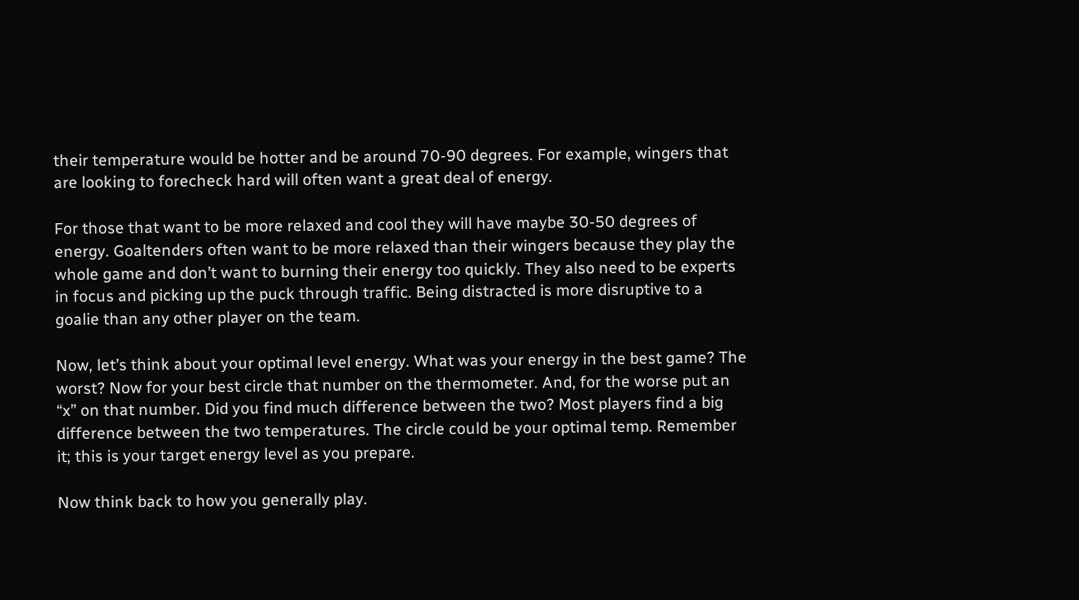their temperature would be hotter and be around 70-90 degrees. For example, wingers that are looking to forecheck hard will often want a great deal of energy.

For those that want to be more relaxed and cool they will have maybe 30-50 degrees of energy. Goaltenders often want to be more relaxed than their wingers because they play the whole game and don’t want to burning their energy too quickly. They also need to be experts in focus and picking up the puck through traffic. Being distracted is more disruptive to a goalie than any other player on the team.

Now, let’s think about your optimal level energy. What was your energy in the best game? The worst? Now for your best circle that number on the thermometer. And, for the worse put an “x” on that number. Did you find much difference between the two? Most players find a big difference between the two temperatures. The circle could be your optimal temp. Remember it; this is your target energy level as you prepare.

Now think back to how you generally play.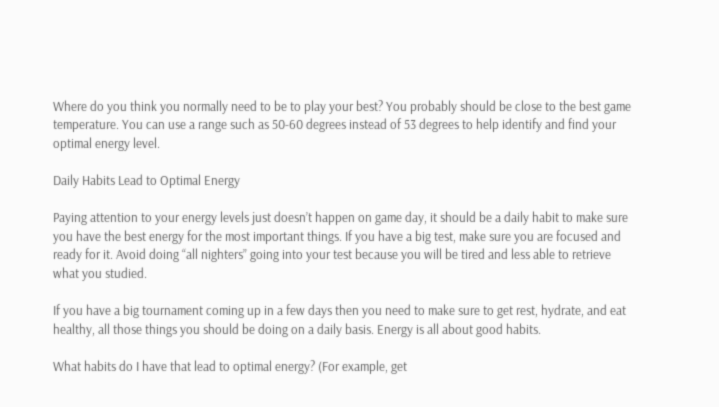Where do you think you normally need to be to play your best? You probably should be close to the best game temperature. You can use a range such as 50-60 degrees instead of 53 degrees to help identify and find your optimal energy level.

Daily Habits Lead to Optimal Energy

Paying attention to your energy levels just doesn’t happen on game day, it should be a daily habit to make sure you have the best energy for the most important things. If you have a big test, make sure you are focused and ready for it. Avoid doing “all nighters” going into your test because you will be tired and less able to retrieve what you studied.

If you have a big tournament coming up in a few days then you need to make sure to get rest, hydrate, and eat healthy, all those things you should be doing on a daily basis. Energy is all about good habits.

What habits do I have that lead to optimal energy? (For example, get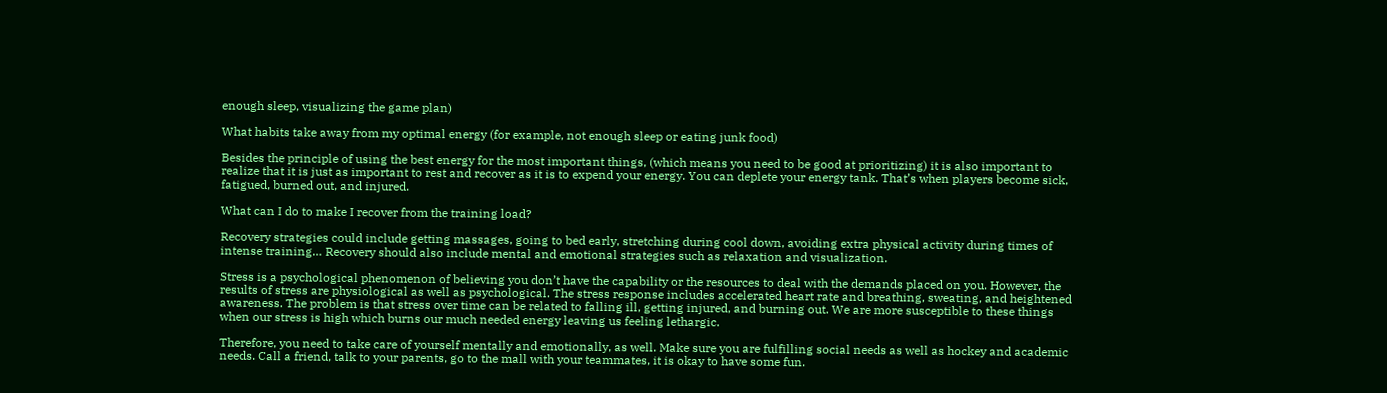enough sleep, visualizing the game plan)

What habits take away from my optimal energy (for example, not enough sleep or eating junk food)

Besides the principle of using the best energy for the most important things, (which means you need to be good at prioritizing) it is also important to realize that it is just as important to rest and recover as it is to expend your energy. You can deplete your energy tank. That’s when players become sick, fatigued, burned out, and injured.

What can I do to make I recover from the training load?

Recovery strategies could include getting massages, going to bed early, stretching during cool down, avoiding extra physical activity during times of intense training… Recovery should also include mental and emotional strategies such as relaxation and visualization.

Stress is a psychological phenomenon of believing you don’t have the capability or the resources to deal with the demands placed on you. However, the results of stress are physiological as well as psychological. The stress response includes accelerated heart rate and breathing, sweating, and heightened awareness. The problem is that stress over time can be related to falling ill, getting injured, and burning out. We are more susceptible to these things when our stress is high which burns our much needed energy leaving us feeling lethargic.

Therefore, you need to take care of yourself mentally and emotionally, as well. Make sure you are fulfilling social needs as well as hockey and academic needs. Call a friend, talk to your parents, go to the mall with your teammates, it is okay to have some fun.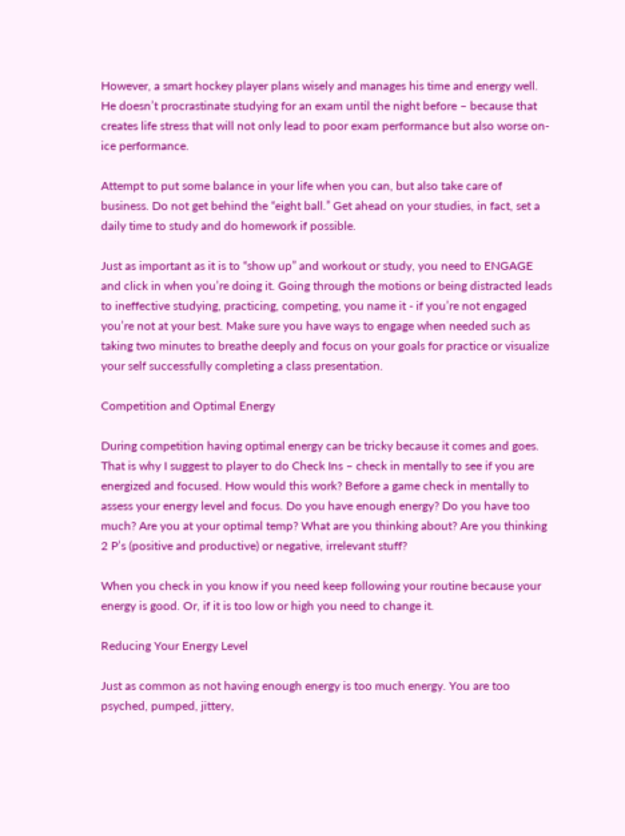However, a smart hockey player plans wisely and manages his time and energy well. He doesn’t procrastinate studying for an exam until the night before – because that creates life stress that will not only lead to poor exam performance but also worse on-ice performance.

Attempt to put some balance in your life when you can, but also take care of business. Do not get behind the “eight ball.” Get ahead on your studies, in fact, set a daily time to study and do homework if possible.

Just as important as it is to “show up” and workout or study, you need to ENGAGE and click in when you’re doing it. Going through the motions or being distracted leads to ineffective studying, practicing, competing, you name it - if you’re not engaged you’re not at your best. Make sure you have ways to engage when needed such as taking two minutes to breathe deeply and focus on your goals for practice or visualize your self successfully completing a class presentation.

Competition and Optimal Energy

During competition having optimal energy can be tricky because it comes and goes. That is why I suggest to player to do Check Ins – check in mentally to see if you are energized and focused. How would this work? Before a game check in mentally to assess your energy level and focus. Do you have enough energy? Do you have too much? Are you at your optimal temp? What are you thinking about? Are you thinking 2 P’s (positive and productive) or negative, irrelevant stuff?

When you check in you know if you need keep following your routine because your energy is good. Or, if it is too low or high you need to change it.

Reducing Your Energy Level

Just as common as not having enough energy is too much energy. You are too psyched, pumped, jittery,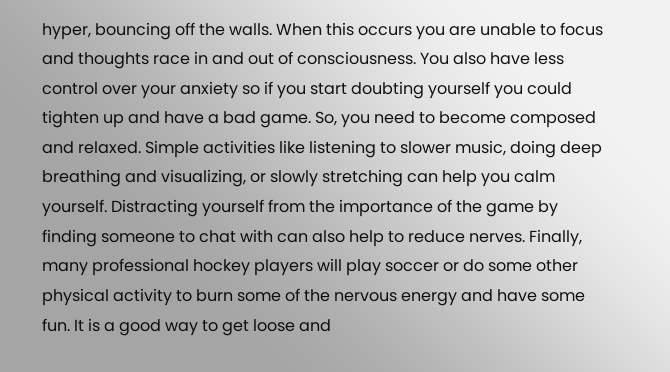hyper, bouncing off the walls. When this occurs you are unable to focus and thoughts race in and out of consciousness. You also have less control over your anxiety so if you start doubting yourself you could tighten up and have a bad game. So, you need to become composed and relaxed. Simple activities like listening to slower music, doing deep breathing and visualizing, or slowly stretching can help you calm yourself. Distracting yourself from the importance of the game by finding someone to chat with can also help to reduce nerves. Finally, many professional hockey players will play soccer or do some other physical activity to burn some of the nervous energy and have some fun. It is a good way to get loose and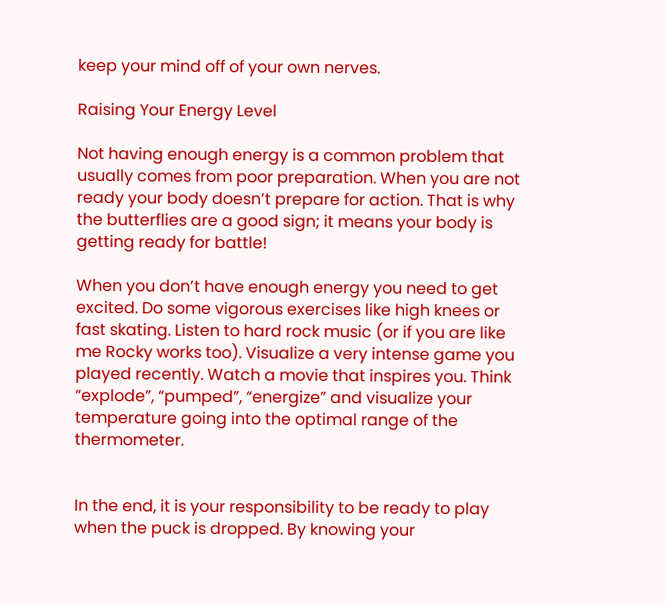keep your mind off of your own nerves.

Raising Your Energy Level

Not having enough energy is a common problem that usually comes from poor preparation. When you are not ready your body doesn’t prepare for action. That is why the butterflies are a good sign; it means your body is getting ready for battle!

When you don’t have enough energy you need to get excited. Do some vigorous exercises like high knees or fast skating. Listen to hard rock music (or if you are like me Rocky works too). Visualize a very intense game you played recently. Watch a movie that inspires you. Think “explode”, “pumped”, “energize” and visualize your temperature going into the optimal range of the thermometer.


In the end, it is your responsibility to be ready to play when the puck is dropped. By knowing your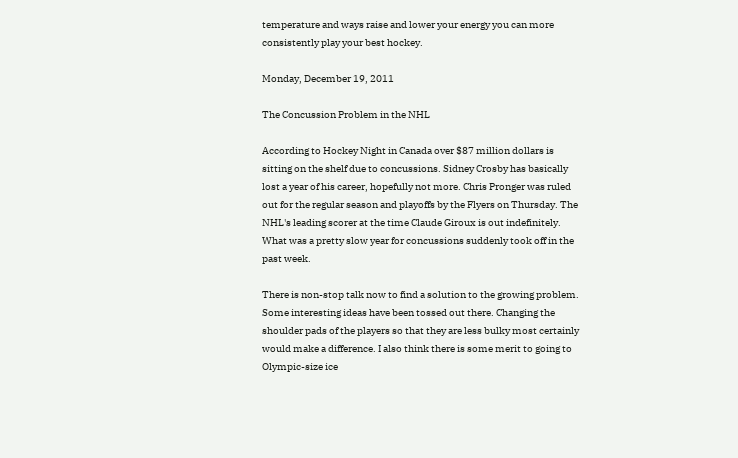temperature and ways raise and lower your energy you can more consistently play your best hockey.

Monday, December 19, 2011

The Concussion Problem in the NHL

According to Hockey Night in Canada over $87 million dollars is sitting on the shelf due to concussions. Sidney Crosby has basically lost a year of his career, hopefully not more. Chris Pronger was ruled out for the regular season and playoffs by the Flyers on Thursday. The NHL's leading scorer at the time Claude Giroux is out indefinitely. What was a pretty slow year for concussions suddenly took off in the past week.

There is non-stop talk now to find a solution to the growing problem. Some interesting ideas have been tossed out there. Changing the shoulder pads of the players so that they are less bulky most certainly would make a difference. I also think there is some merit to going to Olympic-size ice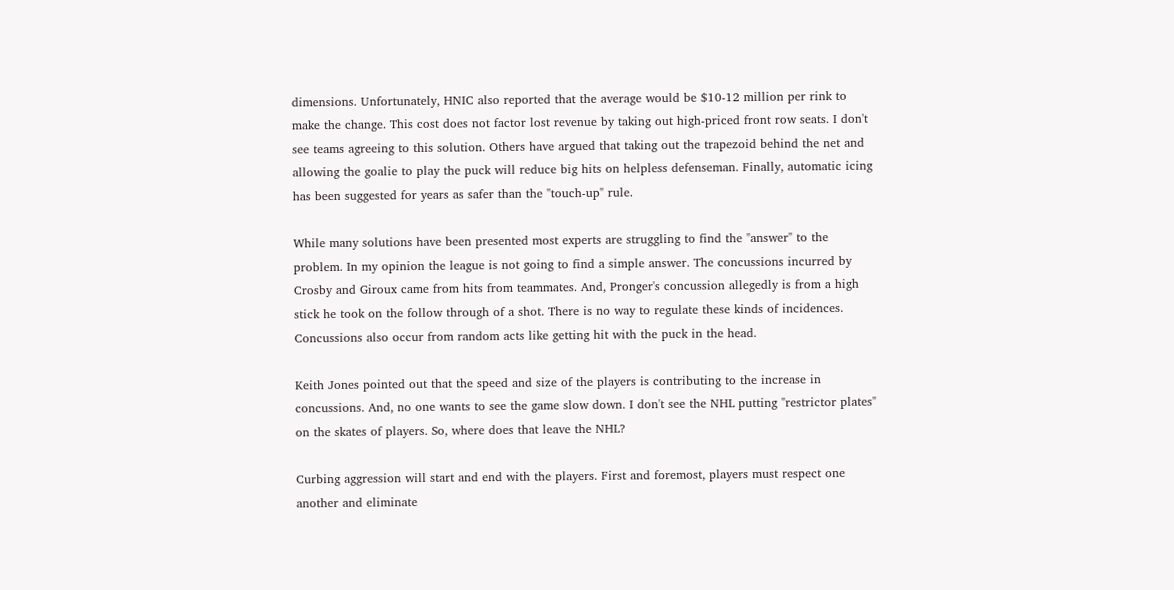dimensions. Unfortunately, HNIC also reported that the average would be $10-12 million per rink to make the change. This cost does not factor lost revenue by taking out high-priced front row seats. I don't see teams agreeing to this solution. Others have argued that taking out the trapezoid behind the net and allowing the goalie to play the puck will reduce big hits on helpless defenseman. Finally, automatic icing has been suggested for years as safer than the "touch-up" rule.

While many solutions have been presented most experts are struggling to find the "answer" to the problem. In my opinion the league is not going to find a simple answer. The concussions incurred by Crosby and Giroux came from hits from teammates. And, Pronger's concussion allegedly is from a high stick he took on the follow through of a shot. There is no way to regulate these kinds of incidences. Concussions also occur from random acts like getting hit with the puck in the head.

Keith Jones pointed out that the speed and size of the players is contributing to the increase in concussions. And, no one wants to see the game slow down. I don't see the NHL putting "restrictor plates" on the skates of players. So, where does that leave the NHL?

Curbing aggression will start and end with the players. First and foremost, players must respect one another and eliminate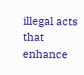illegal acts that enhance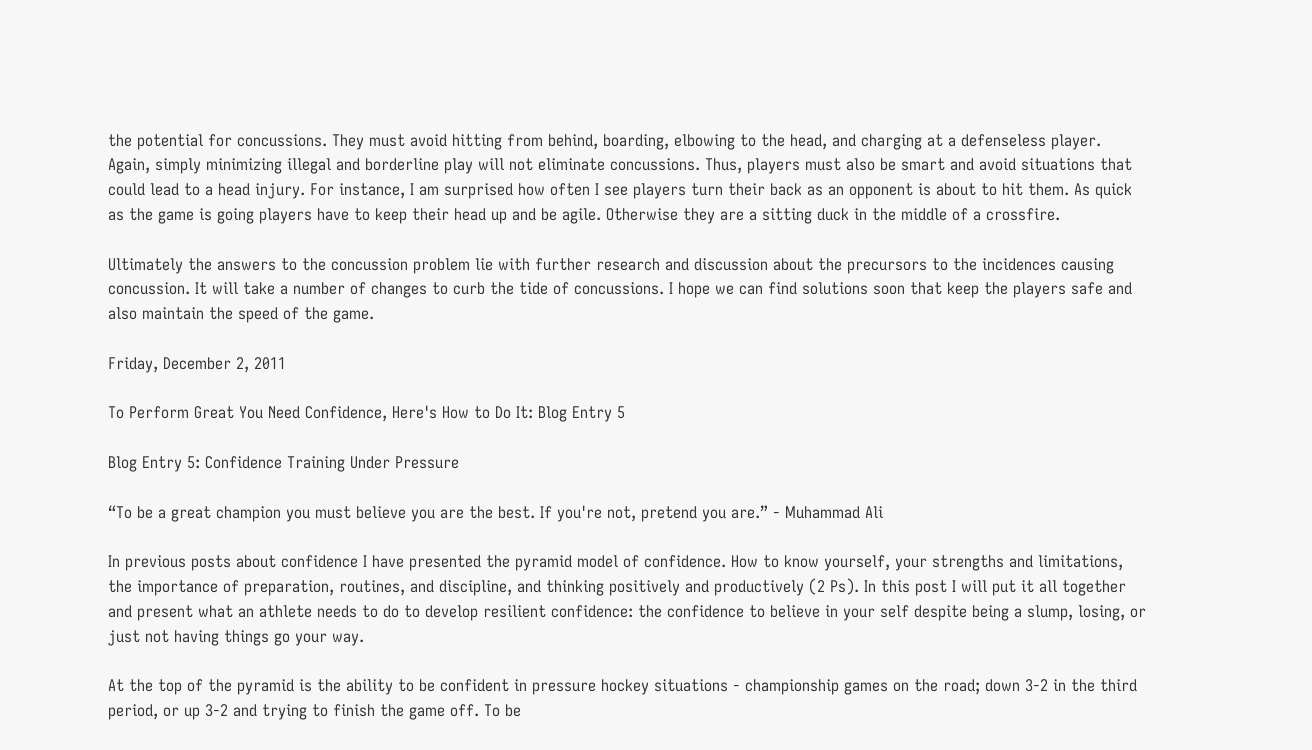the potential for concussions. They must avoid hitting from behind, boarding, elbowing to the head, and charging at a defenseless player. Again, simply minimizing illegal and borderline play will not eliminate concussions. Thus, players must also be smart and avoid situations that could lead to a head injury. For instance, I am surprised how often I see players turn their back as an opponent is about to hit them. As quick as the game is going players have to keep their head up and be agile. Otherwise they are a sitting duck in the middle of a crossfire.

Ultimately the answers to the concussion problem lie with further research and discussion about the precursors to the incidences causing concussion. It will take a number of changes to curb the tide of concussions. I hope we can find solutions soon that keep the players safe and also maintain the speed of the game.

Friday, December 2, 2011

To Perform Great You Need Confidence, Here's How to Do It: Blog Entry 5

Blog Entry 5: Confidence Training Under Pressure

“To be a great champion you must believe you are the best. If you're not, pretend you are.” - Muhammad Ali

In previous posts about confidence I have presented the pyramid model of confidence. How to know yourself, your strengths and limitations, the importance of preparation, routines, and discipline, and thinking positively and productively (2 Ps). In this post I will put it all together and present what an athlete needs to do to develop resilient confidence: the confidence to believe in your self despite being a slump, losing, or just not having things go your way.

At the top of the pyramid is the ability to be confident in pressure hockey situations - championship games on the road; down 3-2 in the third period, or up 3-2 and trying to finish the game off. To be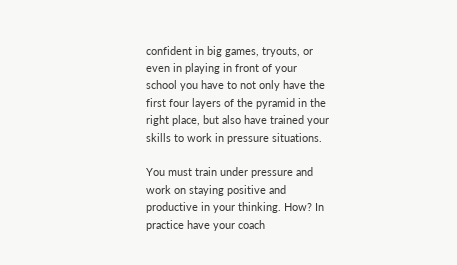confident in big games, tryouts, or even in playing in front of your school you have to not only have the first four layers of the pyramid in the right place, but also have trained your skills to work in pressure situations.

You must train under pressure and work on staying positive and productive in your thinking. How? In practice have your coach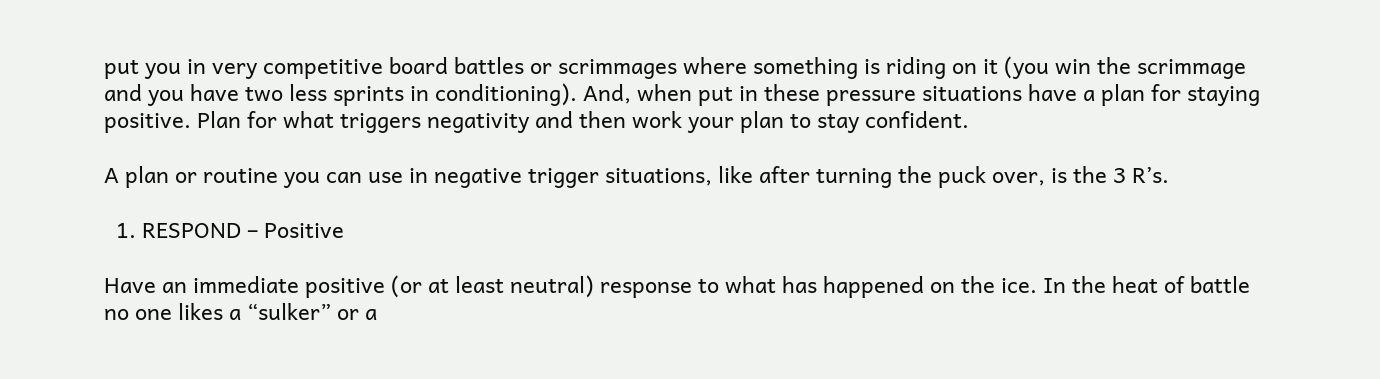put you in very competitive board battles or scrimmages where something is riding on it (you win the scrimmage and you have two less sprints in conditioning). And, when put in these pressure situations have a plan for staying positive. Plan for what triggers negativity and then work your plan to stay confident.

A plan or routine you can use in negative trigger situations, like after turning the puck over, is the 3 R’s.

  1. RESPOND – Positive

Have an immediate positive (or at least neutral) response to what has happened on the ice. In the heat of battle no one likes a “sulker” or a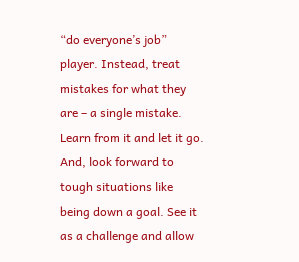“do everyone’s job” player. Instead, treat mistakes for what they are – a single mistake. Learn from it and let it go. And, look forward to tough situations like being down a goal. See it as a challenge and allow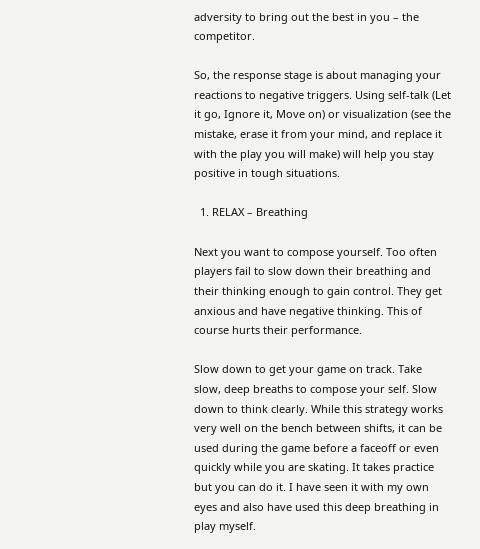adversity to bring out the best in you – the competitor.

So, the response stage is about managing your reactions to negative triggers. Using self-talk (Let it go, Ignore it, Move on) or visualization (see the mistake, erase it from your mind, and replace it with the play you will make) will help you stay positive in tough situations.

  1. RELAX – Breathing

Next you want to compose yourself. Too often players fail to slow down their breathing and their thinking enough to gain control. They get anxious and have negative thinking. This of course hurts their performance.

Slow down to get your game on track. Take slow, deep breaths to compose your self. Slow down to think clearly. While this strategy works very well on the bench between shifts, it can be used during the game before a faceoff or even quickly while you are skating. It takes practice but you can do it. I have seen it with my own eyes and also have used this deep breathing in play myself.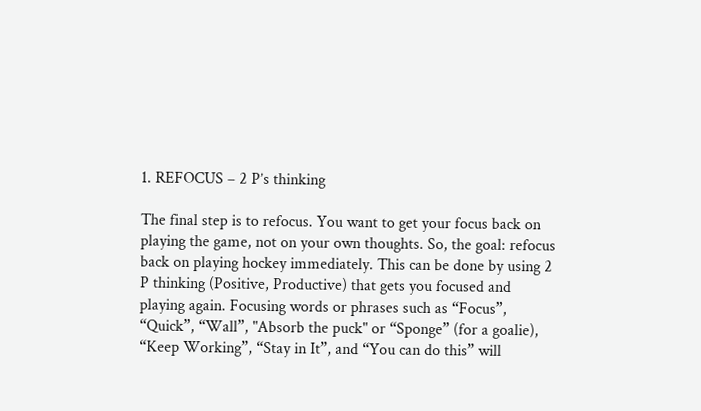1. REFOCUS – 2 P’s thinking

The final step is to refocus. You want to get your focus back on playing the game, not on your own thoughts. So, the goal: refocus back on playing hockey immediately. This can be done by using 2 P thinking (Positive, Productive) that gets you focused and playing again. Focusing words or phrases such as “Focus”, “Quick”, “Wall”, "Absorb the puck" or “Sponge” (for a goalie), “Keep Working”, “Stay in It”, and “You can do this” will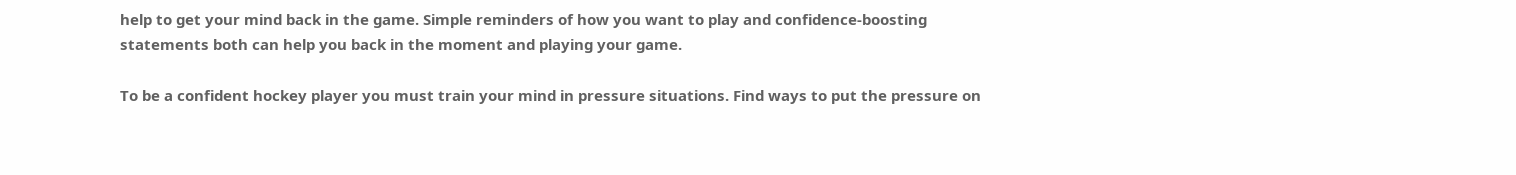help to get your mind back in the game. Simple reminders of how you want to play and confidence-boosting statements both can help you back in the moment and playing your game.

To be a confident hockey player you must train your mind in pressure situations. Find ways to put the pressure on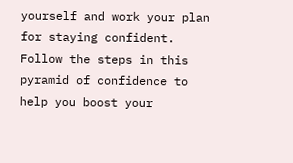yourself and work your plan for staying confident. Follow the steps in this pyramid of confidence to help you boost your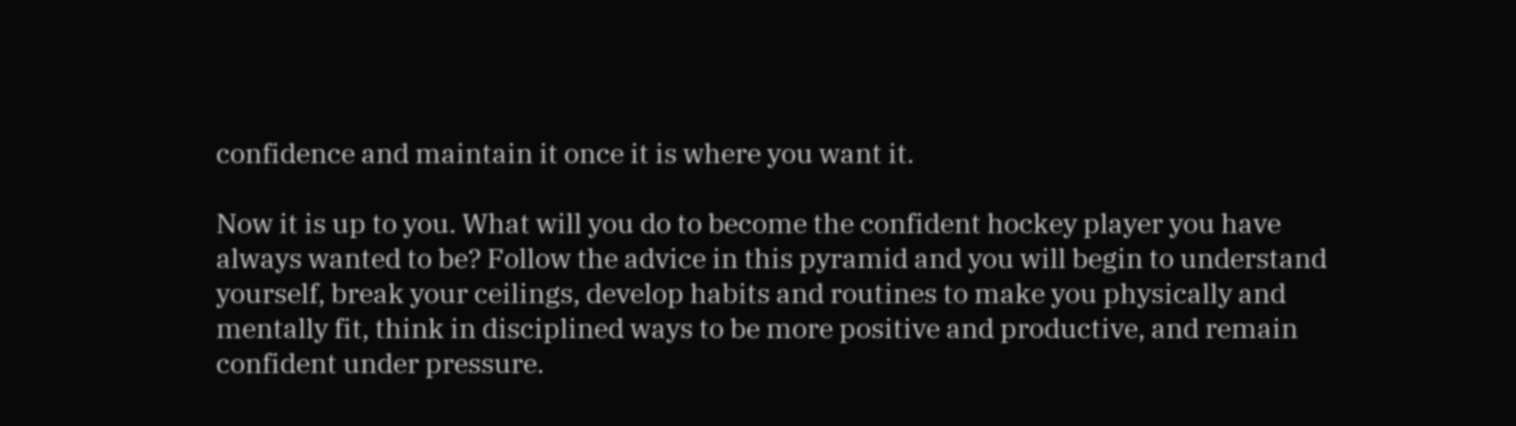confidence and maintain it once it is where you want it.

Now it is up to you. What will you do to become the confident hockey player you have always wanted to be? Follow the advice in this pyramid and you will begin to understand yourself, break your ceilings, develop habits and routines to make you physically and mentally fit, think in disciplined ways to be more positive and productive, and remain confident under pressure.